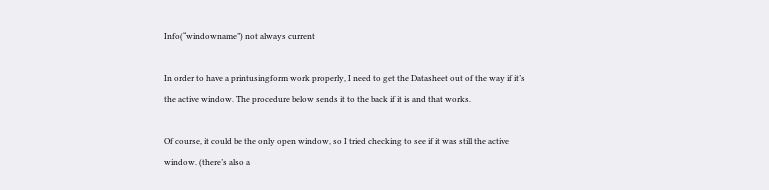Info(“windowname”) not always current

In order to have a printusingform work properly, I need to get the Datasheet out of the way if it’s the active window. The procedure below sends it to the back if it is and that works.

Of course, it could be the only open window, so I tried checking to see if it was still the active window. (there’s also a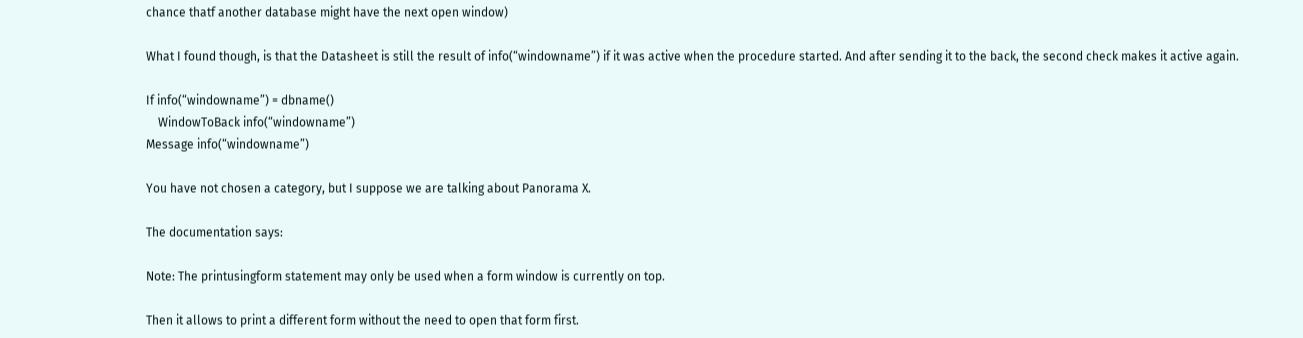chance thatf another database might have the next open window)

What I found though, is that the Datasheet is still the result of info(“windowname”) if it was active when the procedure started. And after sending it to the back, the second check makes it active again.

If info(“windowname”) = dbname()
    WindowToBack info(“windowname”)
Message info(“windowname”)

You have not chosen a category, but I suppose we are talking about Panorama X.

The documentation says:

Note: The printusingform statement may only be used when a form window is currently on top.

Then it allows to print a different form without the need to open that form first.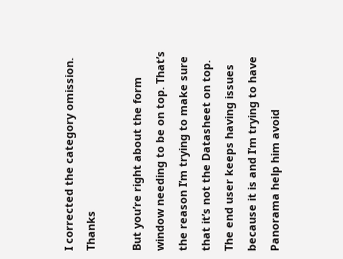I corrected the category omission. Thanks

But you’re right about the form window needing to be on top. That’s the reason I’m trying to make sure that it’s not the Datasheet on top. The end user keeps having issues because it is and I’m trying to have Panorama help him avoid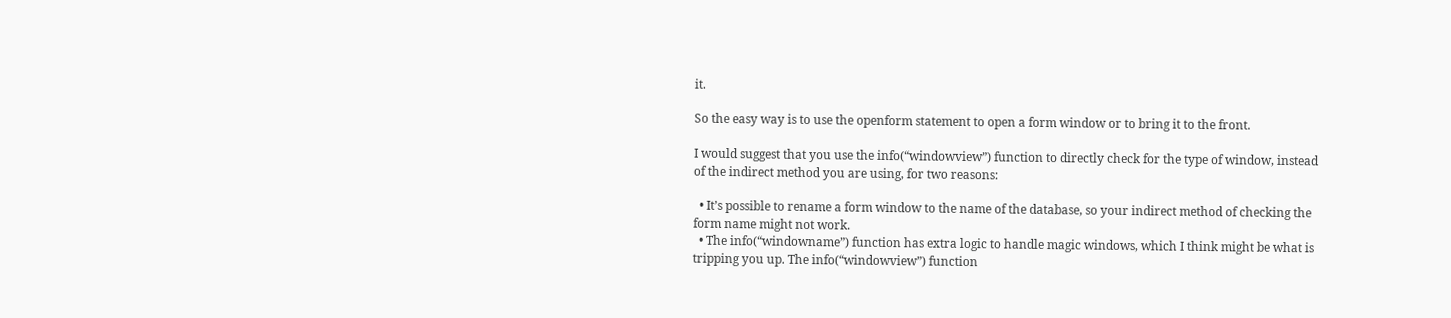it.

So the easy way is to use the openform statement to open a form window or to bring it to the front.

I would suggest that you use the info(“windowview”) function to directly check for the type of window, instead of the indirect method you are using, for two reasons:

  • It’s possible to rename a form window to the name of the database, so your indirect method of checking the form name might not work.
  • The info(“windowname”) function has extra logic to handle magic windows, which I think might be what is tripping you up. The info(“windowview”) function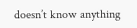doesn’t know anything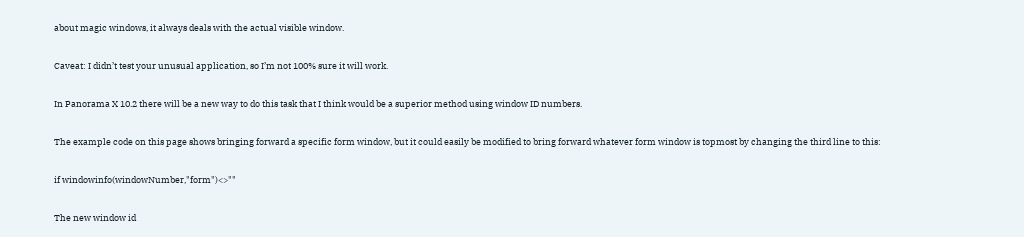about magic windows, it always deals with the actual visible window.

Caveat: I didn’t test your unusual application, so I’m not 100% sure it will work.

In Panorama X 10.2 there will be a new way to do this task that I think would be a superior method using window ID numbers.

The example code on this page shows bringing forward a specific form window, but it could easily be modified to bring forward whatever form window is topmost by changing the third line to this:

if windowinfo(windowNumber,"form")<>""

The new window id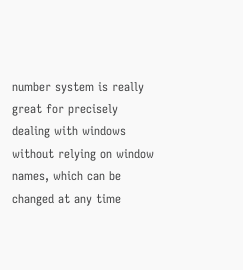number system is really great for precisely dealing with windows without relying on window names, which can be changed at any time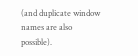(and duplicate window names are also possible).